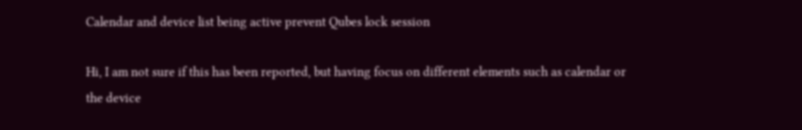Calendar and device list being active prevent Qubes lock session

Hi, I am not sure if this has been reported, but having focus on different elements such as calendar or the device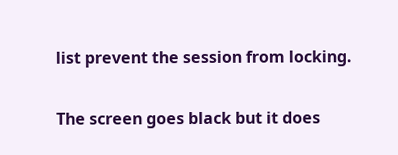list prevent the session from locking.

The screen goes black but it does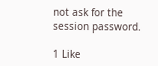not ask for the session password.

1 Like